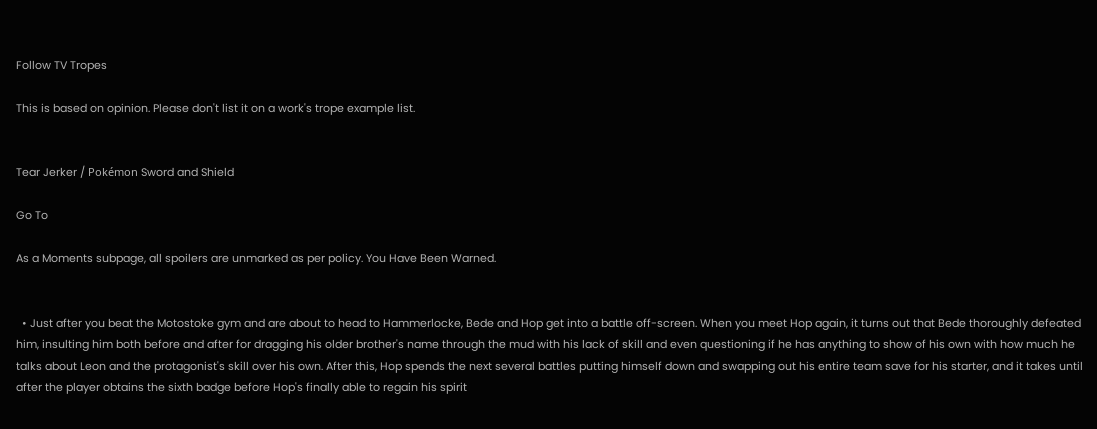Follow TV Tropes

This is based on opinion. Please don't list it on a work's trope example list.


Tear Jerker / Pokémon Sword and Shield

Go To

As a Moments subpage, all spoilers are unmarked as per policy. You Have Been Warned.


  • Just after you beat the Motostoke gym and are about to head to Hammerlocke, Bede and Hop get into a battle off-screen. When you meet Hop again, it turns out that Bede thoroughly defeated him, insulting him both before and after for dragging his older brother's name through the mud with his lack of skill and even questioning if he has anything to show of his own with how much he talks about Leon and the protagonist's skill over his own. After this, Hop spends the next several battles putting himself down and swapping out his entire team save for his starter, and it takes until after the player obtains the sixth badge before Hop's finally able to regain his spirit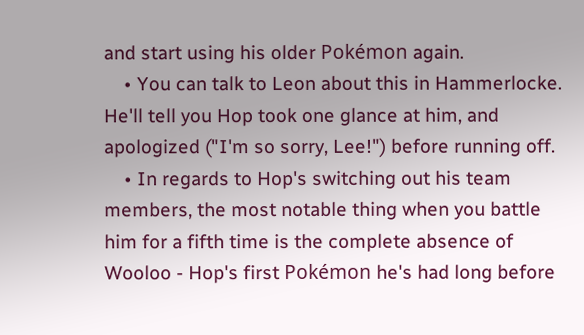and start using his older Pokémon again.
    • You can talk to Leon about this in Hammerlocke. He'll tell you Hop took one glance at him, and apologized ("I'm so sorry, Lee!") before running off.
    • In regards to Hop's switching out his team members, the most notable thing when you battle him for a fifth time is the complete absence of Wooloo - Hop's first Pokémon he's had long before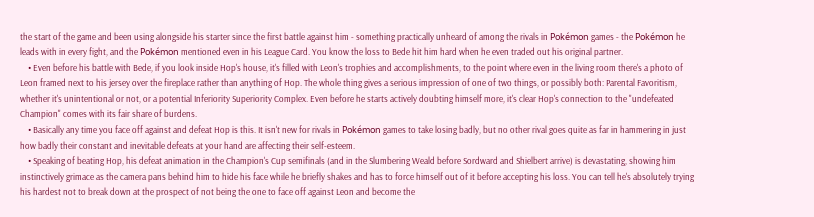the start of the game and been using alongside his starter since the first battle against him - something practically unheard of among the rivals in Pokémon games - the Pokémon he leads with in every fight, and the Pokémon mentioned even in his League Card. You know the loss to Bede hit him hard when he even traded out his original partner.
    • Even before his battle with Bede, if you look inside Hop's house, it's filled with Leon's trophies and accomplishments, to the point where even in the living room there's a photo of Leon framed next to his jersey over the fireplace rather than anything of Hop. The whole thing gives a serious impression of one of two things, or possibly both: Parental Favoritism, whether it's unintentional or not, or a potential Inferiority Superiority Complex. Even before he starts actively doubting himself more, it's clear Hop's connection to the "undefeated Champion" comes with its fair share of burdens.
    • Basically any time you face off against and defeat Hop is this. It isn't new for rivals in Pokémon games to take losing badly, but no other rival goes quite as far in hammering in just how badly their constant and inevitable defeats at your hand are affecting their self-esteem.
    • Speaking of beating Hop, his defeat animation in the Champion's Cup semifinals (and in the Slumbering Weald before Sordward and Shielbert arrive) is devastating, showing him instinctively grimace as the camera pans behind him to hide his face while he briefly shakes and has to force himself out of it before accepting his loss. You can tell he's absolutely trying his hardest not to break down at the prospect of not being the one to face off against Leon and become the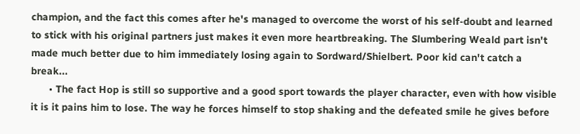champion, and the fact this comes after he's managed to overcome the worst of his self-doubt and learned to stick with his original partners just makes it even more heartbreaking. The Slumbering Weald part isn't made much better due to him immediately losing again to Sordward/Shielbert. Poor kid can't catch a break...
      • The fact Hop is still so supportive and a good sport towards the player character, even with how visible it is it pains him to lose. The way he forces himself to stop shaking and the defeated smile he gives before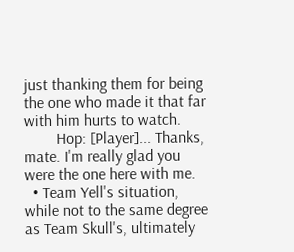just thanking them for being the one who made it that far with him hurts to watch.
        Hop: [Player]... Thanks, mate. I'm really glad you were the one here with me.
  • Team Yell's situation, while not to the same degree as Team Skull's, ultimately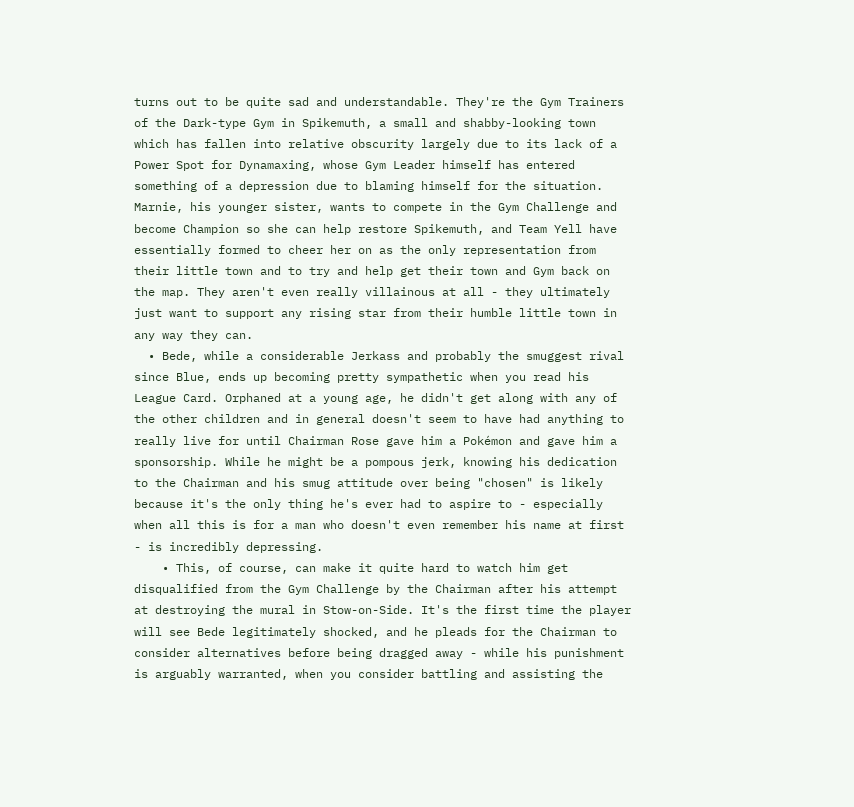turns out to be quite sad and understandable. They're the Gym Trainers of the Dark-type Gym in Spikemuth, a small and shabby-looking town which has fallen into relative obscurity largely due to its lack of a Power Spot for Dynamaxing, whose Gym Leader himself has entered something of a depression due to blaming himself for the situation. Marnie, his younger sister, wants to compete in the Gym Challenge and become Champion so she can help restore Spikemuth, and Team Yell have essentially formed to cheer her on as the only representation from their little town and to try and help get their town and Gym back on the map. They aren't even really villainous at all - they ultimately just want to support any rising star from their humble little town in any way they can.
  • Bede, while a considerable Jerkass and probably the smuggest rival since Blue, ends up becoming pretty sympathetic when you read his League Card. Orphaned at a young age, he didn't get along with any of the other children and in general doesn't seem to have had anything to really live for until Chairman Rose gave him a Pokémon and gave him a sponsorship. While he might be a pompous jerk, knowing his dedication to the Chairman and his smug attitude over being "chosen" is likely because it's the only thing he's ever had to aspire to - especially when all this is for a man who doesn't even remember his name at first - is incredibly depressing.
    • This, of course, can make it quite hard to watch him get disqualified from the Gym Challenge by the Chairman after his attempt at destroying the mural in Stow-on-Side. It's the first time the player will see Bede legitimately shocked, and he pleads for the Chairman to consider alternatives before being dragged away - while his punishment is arguably warranted, when you consider battling and assisting the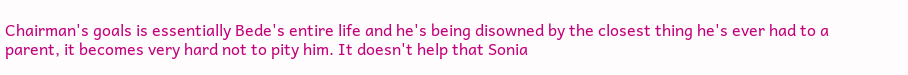Chairman's goals is essentially Bede's entire life and he's being disowned by the closest thing he's ever had to a parent, it becomes very hard not to pity him. It doesn't help that Sonia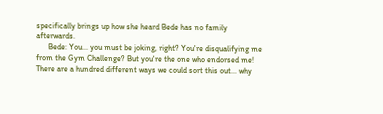specifically brings up how she heard Bede has no family afterwards.
      Bede: You... you must be joking, right? You're disqualifying me from the Gym Challenge? But you're the one who endorsed me! There are a hundred different ways we could sort this out... why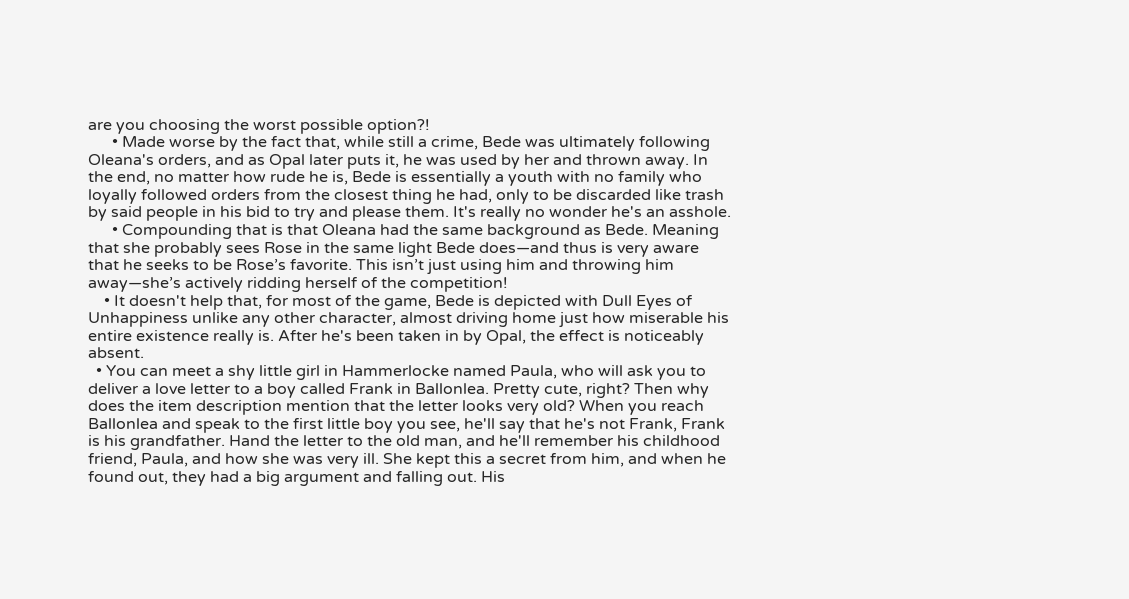are you choosing the worst possible option?!
      • Made worse by the fact that, while still a crime, Bede was ultimately following Oleana's orders, and as Opal later puts it, he was used by her and thrown away. In the end, no matter how rude he is, Bede is essentially a youth with no family who loyally followed orders from the closest thing he had, only to be discarded like trash by said people in his bid to try and please them. It's really no wonder he's an asshole.
      • Compounding that is that Oleana had the same background as Bede. Meaning that she probably sees Rose in the same light Bede does—and thus is very aware that he seeks to be Rose’s favorite. This isn’t just using him and throwing him away—she’s actively ridding herself of the competition!
    • It doesn't help that, for most of the game, Bede is depicted with Dull Eyes of Unhappiness unlike any other character, almost driving home just how miserable his entire existence really is. After he's been taken in by Opal, the effect is noticeably absent.
  • You can meet a shy little girl in Hammerlocke named Paula, who will ask you to deliver a love letter to a boy called Frank in Ballonlea. Pretty cute, right? Then why does the item description mention that the letter looks very old? When you reach Ballonlea and speak to the first little boy you see, he'll say that he's not Frank, Frank is his grandfather. Hand the letter to the old man, and he'll remember his childhood friend, Paula, and how she was very ill. She kept this a secret from him, and when he found out, they had a big argument and falling out. His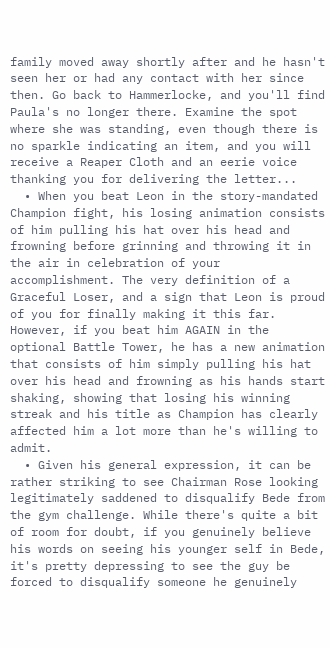family moved away shortly after and he hasn't seen her or had any contact with her since then. Go back to Hammerlocke, and you'll find Paula's no longer there. Examine the spot where she was standing, even though there is no sparkle indicating an item, and you will receive a Reaper Cloth and an eerie voice thanking you for delivering the letter...
  • When you beat Leon in the story-mandated Champion fight, his losing animation consists of him pulling his hat over his head and frowning before grinning and throwing it in the air in celebration of your accomplishment. The very definition of a Graceful Loser, and a sign that Leon is proud of you for finally making it this far. However, if you beat him AGAIN in the optional Battle Tower, he has a new animation that consists of him simply pulling his hat over his head and frowning as his hands start shaking, showing that losing his winning streak and his title as Champion has clearly affected him a lot more than he's willing to admit.
  • Given his general expression, it can be rather striking to see Chairman Rose looking legitimately saddened to disqualify Bede from the gym challenge. While there's quite a bit of room for doubt, if you genuinely believe his words on seeing his younger self in Bede, it's pretty depressing to see the guy be forced to disqualify someone he genuinely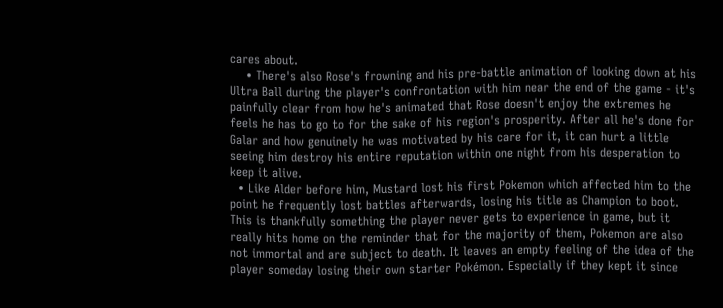cares about.
    • There's also Rose's frowning and his pre-battle animation of looking down at his Ultra Ball during the player's confrontation with him near the end of the game - it's painfully clear from how he's animated that Rose doesn't enjoy the extremes he feels he has to go to for the sake of his region's prosperity. After all he's done for Galar and how genuinely he was motivated by his care for it, it can hurt a little seeing him destroy his entire reputation within one night from his desperation to keep it alive.
  • Like Alder before him, Mustard lost his first Pokemon which affected him to the point he frequently lost battles afterwards, losing his title as Champion to boot. This is thankfully something the player never gets to experience in game, but it really hits home on the reminder that for the majority of them, Pokemon are also not immortal and are subject to death. It leaves an empty feeling of the idea of the player someday losing their own starter Pokémon. Especially if they kept it since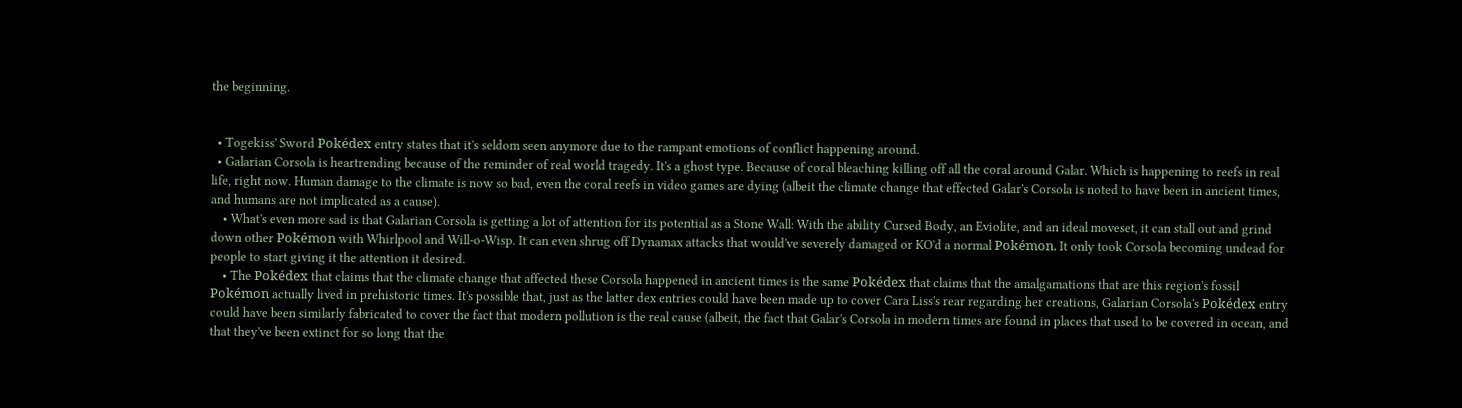the beginning.


  • Togekiss' Sword Pokédex entry states that it's seldom seen anymore due to the rampant emotions of conflict happening around.
  • Galarian Corsola is heartrending because of the reminder of real world tragedy. It's a ghost type. Because of coral bleaching killing off all the coral around Galar. Which is happening to reefs in real life, right now. Human damage to the climate is now so bad, even the coral reefs in video games are dying (albeit the climate change that effected Galar's Corsola is noted to have been in ancient times, and humans are not implicated as a cause).
    • What's even more sad is that Galarian Corsola is getting a lot of attention for its potential as a Stone Wall: With the ability Cursed Body, an Eviolite, and an ideal moveset, it can stall out and grind down other Pokémon with Whirlpool and Will-o-Wisp. It can even shrug off Dynamax attacks that would've severely damaged or KO'd a normal Pokémon. It only took Corsola becoming undead for people to start giving it the attention it desired.
    • The Pokédex that claims that the climate change that affected these Corsola happened in ancient times is the same Pokédex that claims that the amalgamations that are this region's fossil Pokémon actually lived in prehistoric times. It's possible that, just as the latter dex entries could have been made up to cover Cara Liss's rear regarding her creations, Galarian Corsola's Pokédex entry could have been similarly fabricated to cover the fact that modern pollution is the real cause (albeit, the fact that Galar's Corsola in modern times are found in places that used to be covered in ocean, and that they've been extinct for so long that the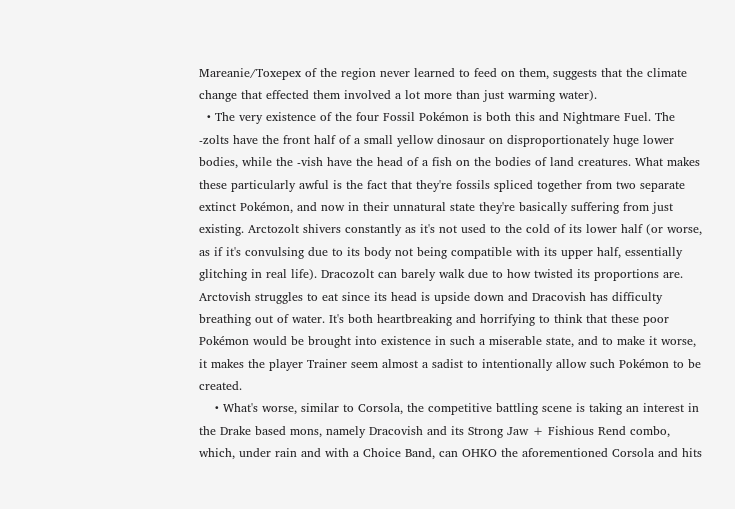Mareanie/Toxepex of the region never learned to feed on them, suggests that the climate change that effected them involved a lot more than just warming water).
  • The very existence of the four Fossil Pokémon is both this and Nightmare Fuel. The -zolts have the front half of a small yellow dinosaur on disproportionately huge lower bodies, while the -vish have the head of a fish on the bodies of land creatures. What makes these particularly awful is the fact that they're fossils spliced together from two separate extinct Pokémon, and now in their unnatural state they're basically suffering from just existing. Arctozolt shivers constantly as it's not used to the cold of its lower half (or worse, as if it's convulsing due to its body not being compatible with its upper half, essentially glitching in real life). Dracozolt can barely walk due to how twisted its proportions are. Arctovish struggles to eat since its head is upside down and Dracovish has difficulty breathing out of water. It's both heartbreaking and horrifying to think that these poor Pokémon would be brought into existence in such a miserable state, and to make it worse, it makes the player Trainer seem almost a sadist to intentionally allow such Pokémon to be created.
    • What's worse, similar to Corsola, the competitive battling scene is taking an interest in the Drake based mons, namely Dracovish and its Strong Jaw + Fishious Rend combo, which, under rain and with a Choice Band, can OHKO the aforementioned Corsola and hits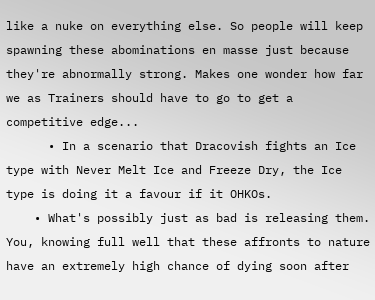like a nuke on everything else. So people will keep spawning these abominations en masse just because they're abnormally strong. Makes one wonder how far we as Trainers should have to go to get a competitive edge...
      • In a scenario that Dracovish fights an Ice type with Never Melt Ice and Freeze Dry, the Ice type is doing it a favour if it OHKOs.
    • What's possibly just as bad is releasing them. You, knowing full well that these affronts to nature have an extremely high chance of dying soon after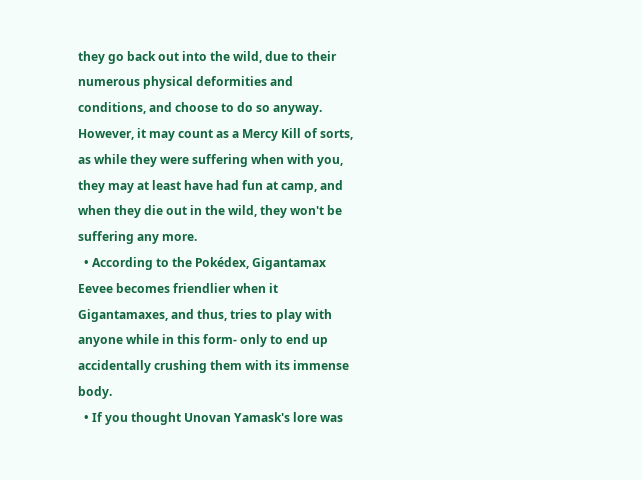they go back out into the wild, due to their numerous physical deformities and conditions, and choose to do so anyway. However, it may count as a Mercy Kill of sorts, as while they were suffering when with you, they may at least have had fun at camp, and when they die out in the wild, they won't be suffering any more.
  • According to the Pokédex, Gigantamax Eevee becomes friendlier when it Gigantamaxes, and thus, tries to play with anyone while in this form- only to end up accidentally crushing them with its immense body.
  • If you thought Unovan Yamask's lore was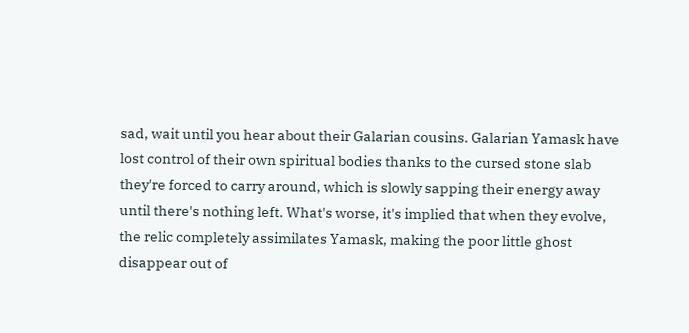sad, wait until you hear about their Galarian cousins. Galarian Yamask have lost control of their own spiritual bodies thanks to the cursed stone slab they're forced to carry around, which is slowly sapping their energy away until there's nothing left. What's worse, it's implied that when they evolve, the relic completely assimilates Yamask, making the poor little ghost disappear out of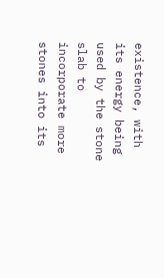existence, with its energy being used by the stone slab to incorporate more stones into its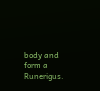body and form a Runerigus.